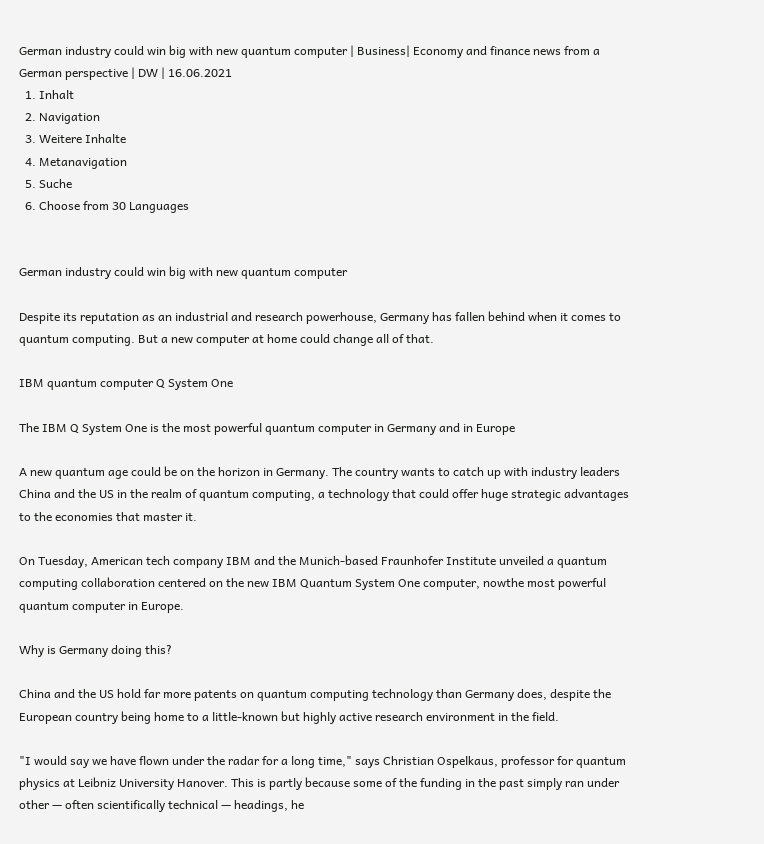German industry could win big with new quantum computer | Business| Economy and finance news from a German perspective | DW | 16.06.2021
  1. Inhalt
  2. Navigation
  3. Weitere Inhalte
  4. Metanavigation
  5. Suche
  6. Choose from 30 Languages


German industry could win big with new quantum computer

Despite its reputation as an industrial and research powerhouse, Germany has fallen behind when it comes to quantum computing. But a new computer at home could change all of that.

IBM quantum computer Q System One

The IBM Q System One is the most powerful quantum computer in Germany and in Europe

A new quantum age could be on the horizon in Germany. The country wants to catch up with industry leaders China and the US in the realm of quantum computing, a technology that could offer huge strategic advantages to the economies that master it.

On Tuesday, American tech company IBM and the Munich-based Fraunhofer Institute unveiled a quantum computing collaboration centered on the new IBM Quantum System One computer, nowthe most powerful quantum computer in Europe.

Why is Germany doing this?

China and the US hold far more patents on quantum computing technology than Germany does, despite the European country being home to a little-known but highly active research environment in the field.

"I would say we have flown under the radar for a long time," says Christian Ospelkaus, professor for quantum physics at Leibniz University Hanover. This is partly because some of the funding in the past simply ran under other — often scientifically technical — headings, he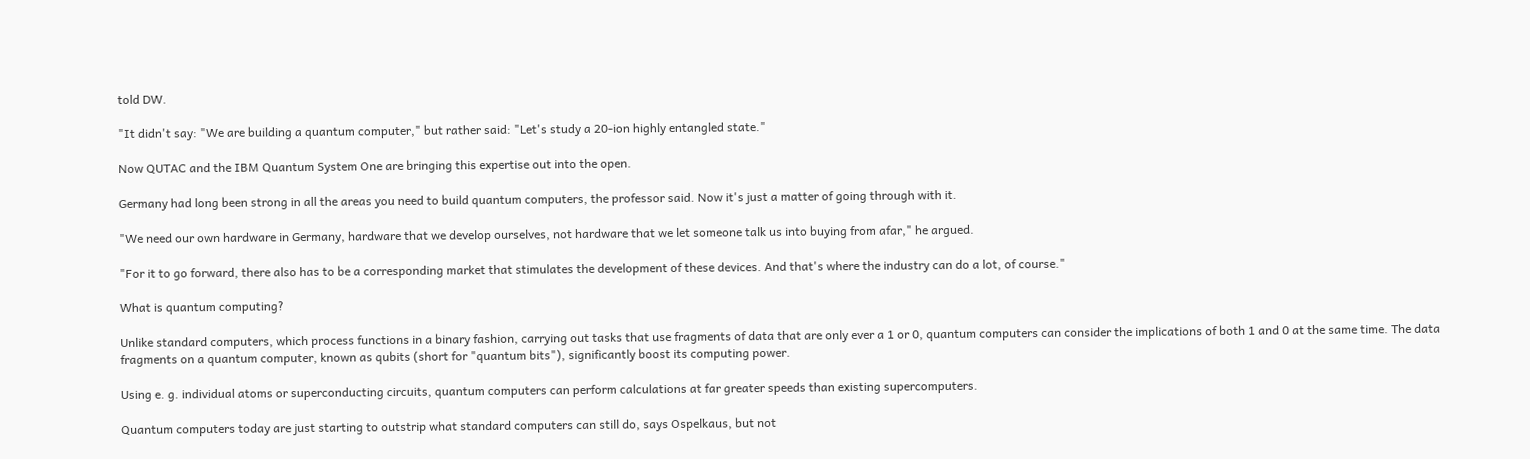told DW.

"It didn't say: "We are building a quantum computer," but rather said: "Let's study a 20-ion highly entangled state."

Now QUTAC and the IBM Quantum System One are bringing this expertise out into the open.

Germany had long been strong in all the areas you need to build quantum computers, the professor said. Now it's just a matter of going through with it.

"We need our own hardware in Germany, hardware that we develop ourselves, not hardware that we let someone talk us into buying from afar," he argued.

"For it to go forward, there also has to be a corresponding market that stimulates the development of these devices. And that's where the industry can do a lot, of course."

What is quantum computing?

Unlike standard computers, which process functions in a binary fashion, carrying out tasks that use fragments of data that are only ever a 1 or 0, quantum computers can consider the implications of both 1 and 0 at the same time. The data fragments on a quantum computer, known as qubits (short for "quantum bits"), significantly boost its computing power.

Using e. g. individual atoms or superconducting circuits, quantum computers can perform calculations at far greater speeds than existing supercomputers.

Quantum computers today are just starting to outstrip what standard computers can still do, says Ospelkaus, but not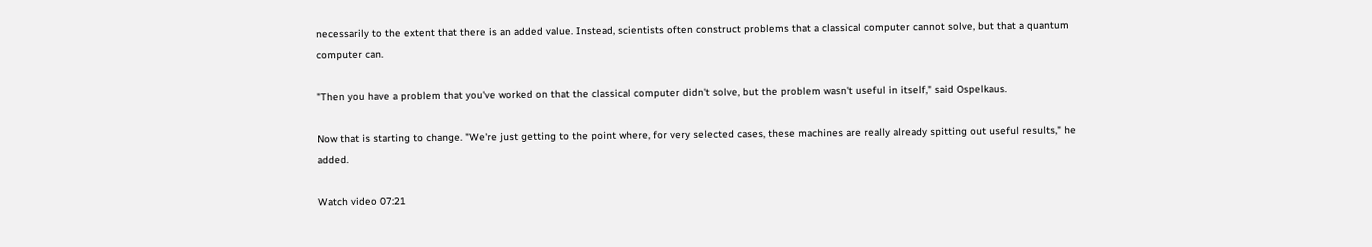necessarily to the extent that there is an added value. Instead, scientists often construct problems that a classical computer cannot solve, but that a quantum computer can.

"Then you have a problem that you've worked on that the classical computer didn't solve, but the problem wasn't useful in itself," said Ospelkaus.

Now that is starting to change. "We're just getting to the point where, for very selected cases, these machines are really already spitting out useful results," he added.

Watch video 07:21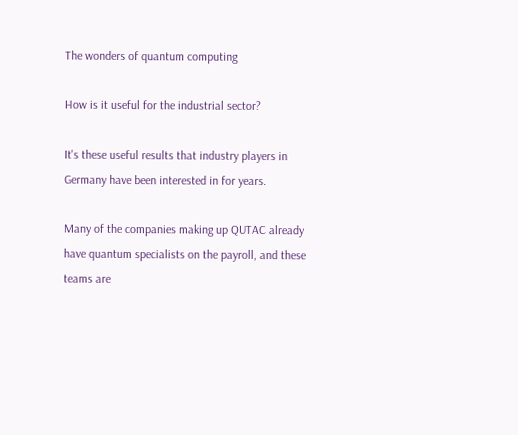The wonders of quantum computing

How is it useful for the industrial sector?

It's these useful results that industry players in Germany have been interested in for years.

Many of the companies making up QUTAC already have quantum specialists on the payroll, and these teams are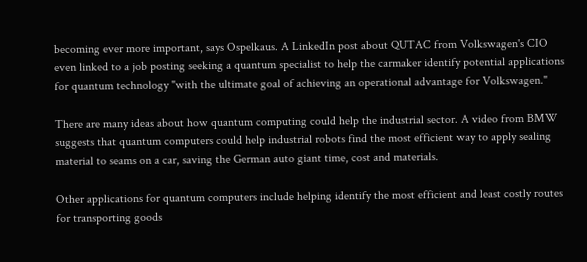becoming ever more important, says Ospelkaus. A LinkedIn post about QUTAC from Volkswagen's CIO even linked to a job posting seeking a quantum specialist to help the carmaker identify potential applications for quantum technology "with the ultimate goal of achieving an operational advantage for Volkswagen."

There are many ideas about how quantum computing could help the industrial sector. A video from BMW suggests that quantum computers could help industrial robots find the most efficient way to apply sealing material to seams on a car, saving the German auto giant time, cost and materials.

Other applications for quantum computers include helping identify the most efficient and least costly routes for transporting goods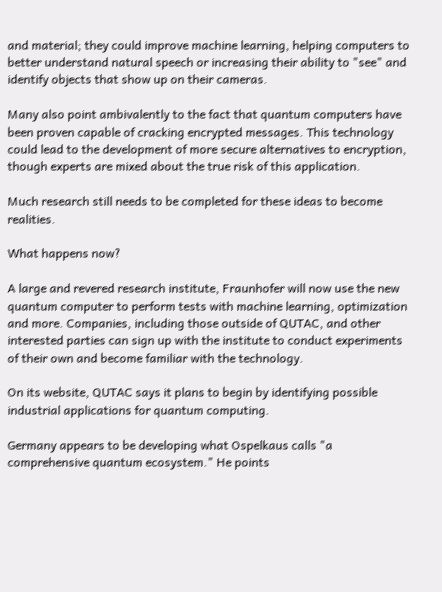and material; they could improve machine learning, helping computers to better understand natural speech or increasing their ability to "see" and identify objects that show up on their cameras.

Many also point ambivalently to the fact that quantum computers have been proven capable of cracking encrypted messages. This technology could lead to the development of more secure alternatives to encryption, though experts are mixed about the true risk of this application.

Much research still needs to be completed for these ideas to become realities.

What happens now?

A large and revered research institute, Fraunhofer will now use the new quantum computer to perform tests with machine learning, optimization and more. Companies, including those outside of QUTAC, and other interested parties can sign up with the institute to conduct experiments of their own and become familiar with the technology.

On its website, QUTAC says it plans to begin by identifying possible industrial applications for quantum computing.

Germany appears to be developing what Ospelkaus calls "a comprehensive quantum ecosystem." He points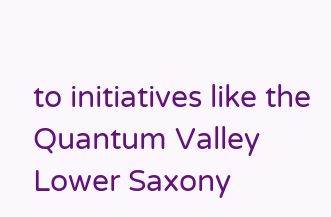to initiatives like the Quantum Valley Lower Saxony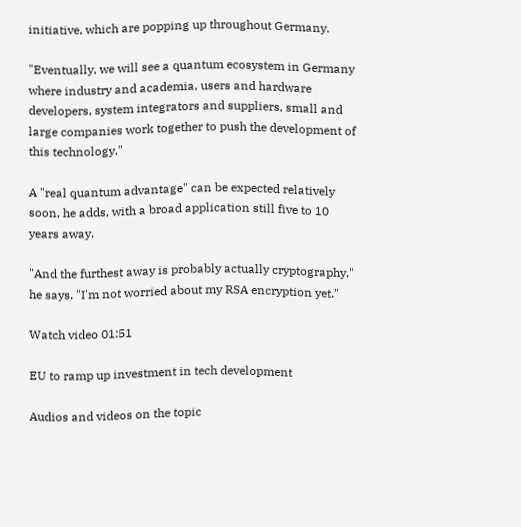initiative, which are popping up throughout Germany.

"Eventually, we will see a quantum ecosystem in Germany where industry and academia, users and hardware developers, system integrators and suppliers, small and large companies work together to push the development of this technology."

A "real quantum advantage" can be expected relatively soon, he adds, with a broad application still five to 10 years away.

"And the furthest away is probably actually cryptography," he says. "I'm not worried about my RSA encryption yet."

Watch video 01:51

EU to ramp up investment in tech development

Audios and videos on the topic